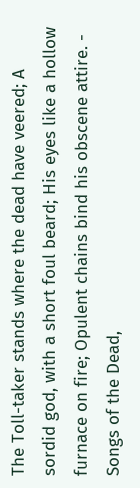The Toll-taker stands where the dead have veered; A sordid god, with a short foul beard; His eyes like a hollow furnace on fire; Opulent chains bind his obscene attire. - Songs of the Dead,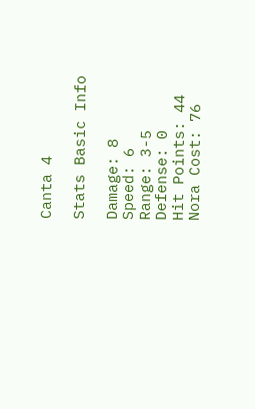Canta 4

Stats Basic Info

Damage: 8
Speed: 6
Range: 3-5
Defense: 0
Hit Points: 44
Nora Cost: 76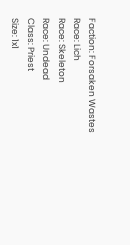Faction: Forsaken Wastes
Race: Lich
Race: Skeleton
Race: Undead
Class: Priest
Size: 1x1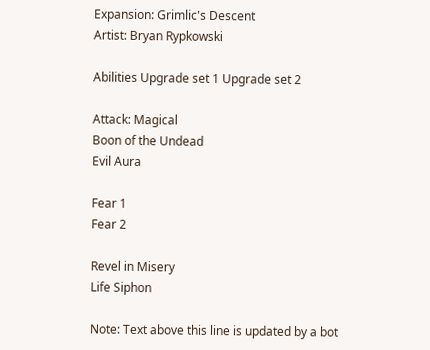Expansion: Grimlic's Descent
Artist: Bryan Rypkowski

Abilities Upgrade set 1 Upgrade set 2

Attack: Magical
Boon of the Undead
Evil Aura

Fear 1
Fear 2

Revel in Misery
Life Siphon

Note: Text above this line is updated by a bot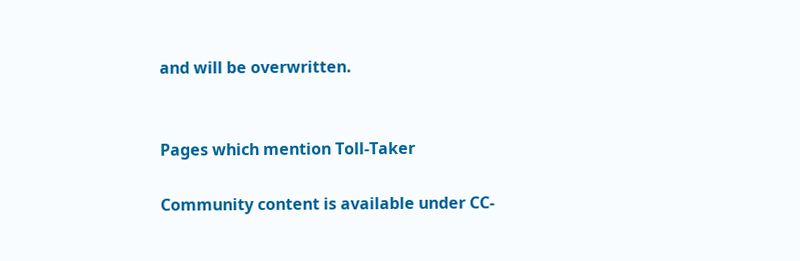and will be overwritten.


Pages which mention Toll-Taker

Community content is available under CC-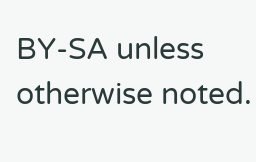BY-SA unless otherwise noted.